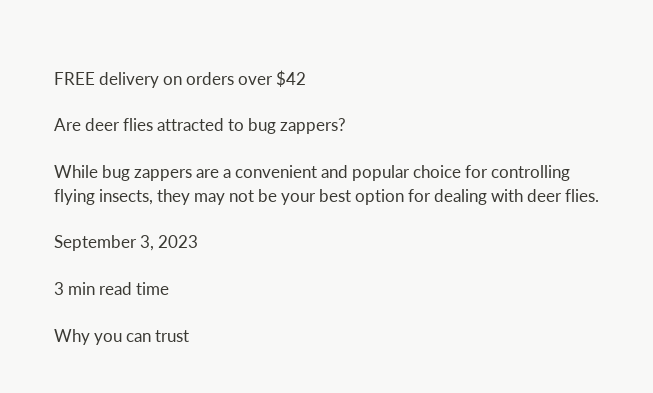FREE delivery on orders over $42

Are deer flies attracted to bug zappers?

While bug zappers are a convenient and popular choice for controlling flying insects, they may not be your best option for dealing with deer flies.

September 3, 2023

3 min read time

Why you can trust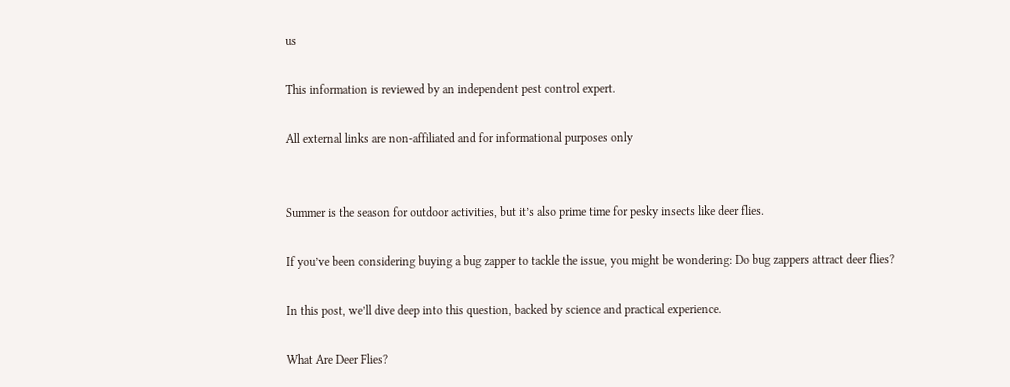us

This information is reviewed by an independent pest control expert.

All external links are non-affiliated and for informational purposes only


Summer is the season for outdoor activities, but it’s also prime time for pesky insects like deer flies.

If you’ve been considering buying a bug zapper to tackle the issue, you might be wondering: Do bug zappers attract deer flies?

In this post, we’ll dive deep into this question, backed by science and practical experience.

What Are Deer Flies?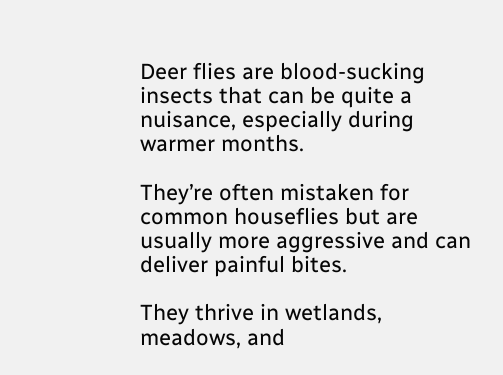Deer flies are blood-sucking insects that can be quite a nuisance, especially during warmer months.

They’re often mistaken for common houseflies but are usually more aggressive and can deliver painful bites.

They thrive in wetlands, meadows, and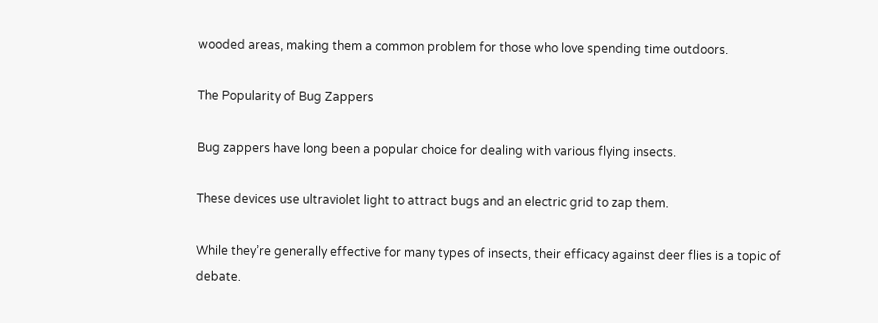wooded areas, making them a common problem for those who love spending time outdoors.

The Popularity of Bug Zappers

Bug zappers have long been a popular choice for dealing with various flying insects.

These devices use ultraviolet light to attract bugs and an electric grid to zap them.

While they’re generally effective for many types of insects, their efficacy against deer flies is a topic of debate.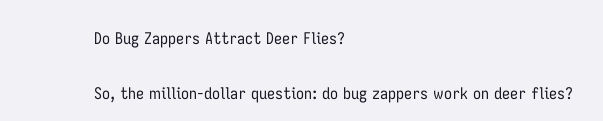Do Bug Zappers Attract Deer Flies?

So, the million-dollar question: do bug zappers work on deer flies?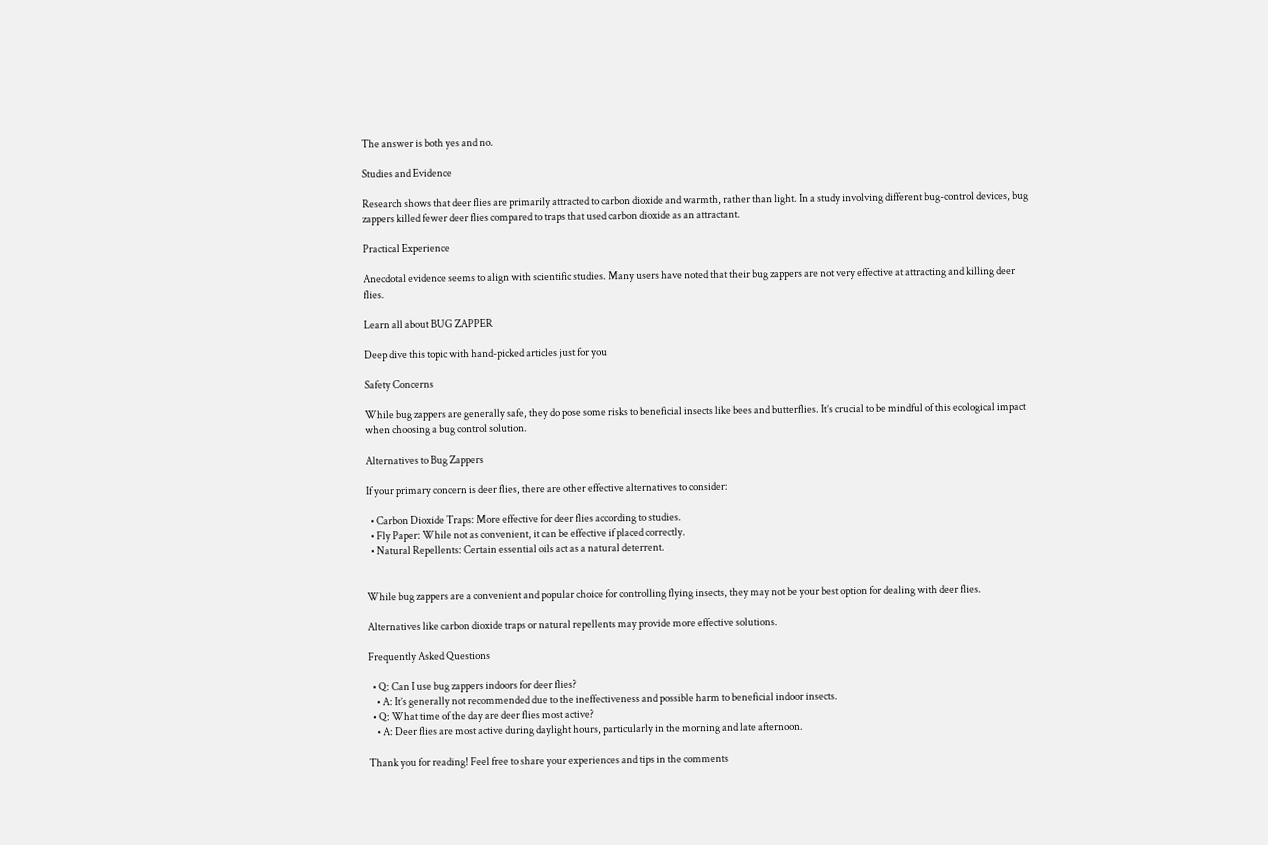The answer is both yes and no.

Studies and Evidence

Research shows that deer flies are primarily attracted to carbon dioxide and warmth, rather than light. In a study involving different bug-control devices, bug zappers killed fewer deer flies compared to traps that used carbon dioxide as an attractant.

Practical Experience

Anecdotal evidence seems to align with scientific studies. Many users have noted that their bug zappers are not very effective at attracting and killing deer flies.

Learn all about BUG ZAPPER

Deep dive this topic with hand-picked articles just for you

Safety Concerns

While bug zappers are generally safe, they do pose some risks to beneficial insects like bees and butterflies. It’s crucial to be mindful of this ecological impact when choosing a bug control solution.

Alternatives to Bug Zappers

If your primary concern is deer flies, there are other effective alternatives to consider:

  • Carbon Dioxide Traps: More effective for deer flies according to studies.
  • Fly Paper: While not as convenient, it can be effective if placed correctly.
  • Natural Repellents: Certain essential oils act as a natural deterrent.


While bug zappers are a convenient and popular choice for controlling flying insects, they may not be your best option for dealing with deer flies.

Alternatives like carbon dioxide traps or natural repellents may provide more effective solutions.

Frequently Asked Questions

  • Q: Can I use bug zappers indoors for deer flies?
    • A: It’s generally not recommended due to the ineffectiveness and possible harm to beneficial indoor insects.
  • Q: What time of the day are deer flies most active?
    • A: Deer flies are most active during daylight hours, particularly in the morning and late afternoon.

Thank you for reading! Feel free to share your experiences and tips in the comments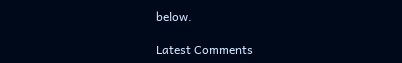below.

Latest Comments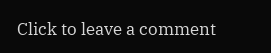Click to leave a comment